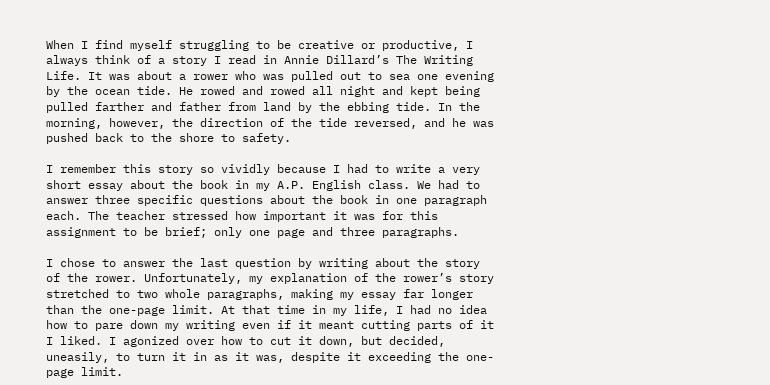When I find myself struggling to be creative or productive, I always think of a story I read in Annie Dillard’s The Writing Life. It was about a rower who was pulled out to sea one evening by the ocean tide. He rowed and rowed all night and kept being pulled farther and father from land by the ebbing tide. In the morning, however, the direction of the tide reversed, and he was pushed back to the shore to safety.

I remember this story so vividly because I had to write a very short essay about the book in my A.P. English class. We had to answer three specific questions about the book in one paragraph each. The teacher stressed how important it was for this assignment to be brief; only one page and three paragraphs.

I chose to answer the last question by writing about the story of the rower. Unfortunately, my explanation of the rower’s story stretched to two whole paragraphs, making my essay far longer than the one-page limit. At that time in my life, I had no idea how to pare down my writing even if it meant cutting parts of it I liked. I agonized over how to cut it down, but decided, uneasily, to turn it in as it was, despite it exceeding the one-page limit.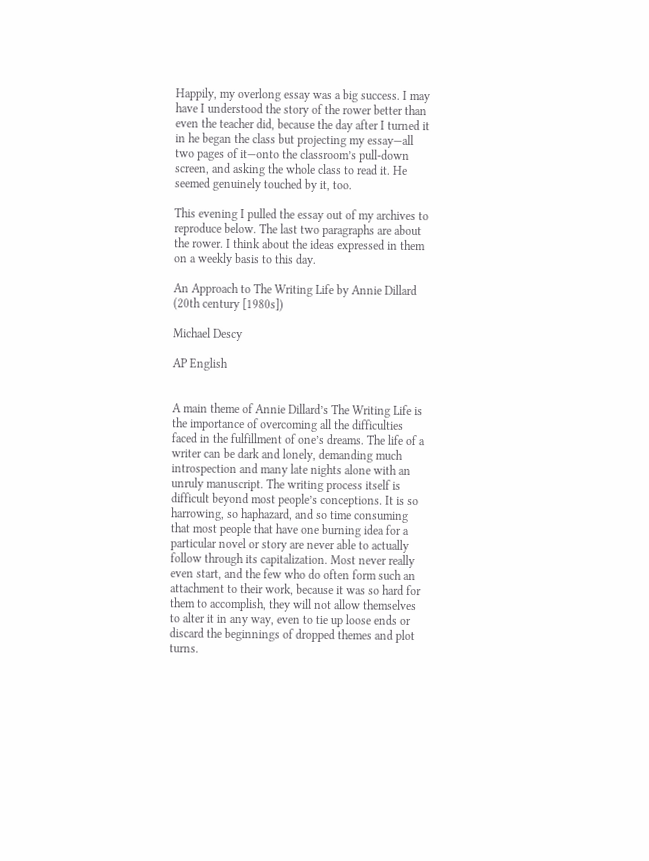Happily, my overlong essay was a big success. I may have I understood the story of the rower better than even the teacher did, because the day after I turned it in he began the class but projecting my essay—all two pages of it—onto the classroom’s pull-down screen, and asking the whole class to read it. He seemed genuinely touched by it, too.

This evening I pulled the essay out of my archives to reproduce below. The last two paragraphs are about the rower. I think about the ideas expressed in them on a weekly basis to this day.

An Approach to The Writing Life by Annie Dillard (20th century [1980s])

Michael Descy

AP English


A main theme of Annie Dillard’s The Writing Life is the importance of overcoming all the difficulties faced in the fulfillment of one’s dreams. The life of a writer can be dark and lonely, demanding much introspection and many late nights alone with an unruly manuscript. The writing process itself is difficult beyond most people’s conceptions. It is so harrowing, so haphazard, and so time consuming that most people that have one burning idea for a particular novel or story are never able to actually follow through its capitalization. Most never really even start, and the few who do often form such an attachment to their work, because it was so hard for them to accomplish, they will not allow themselves to alter it in any way, even to tie up loose ends or discard the beginnings of dropped themes and plot turns.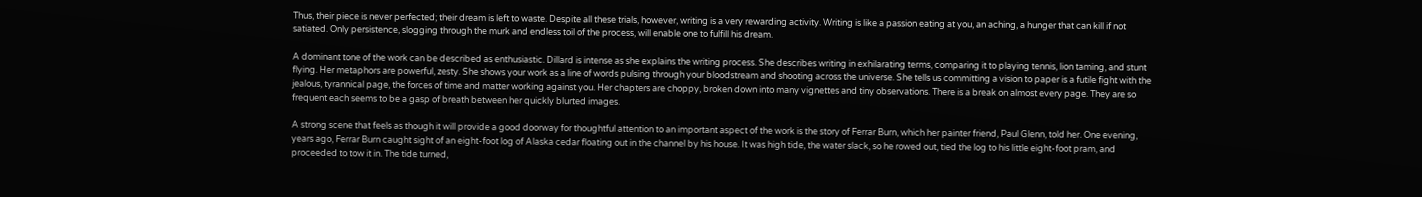Thus, their piece is never perfected; their dream is left to waste. Despite all these trials, however, writing is a very rewarding activity. Writing is like a passion eating at you, an aching, a hunger that can kill if not satiated. Only persistence, slogging through the murk and endless toil of the process, will enable one to fulfill his dream.

A dominant tone of the work can be described as enthusiastic. Dillard is intense as she explains the writing process. She describes writing in exhilarating terms, comparing it to playing tennis, lion taming, and stunt flying. Her metaphors are powerful, zesty. She shows your work as a line of words pulsing through your bloodstream and shooting across the universe. She tells us committing a vision to paper is a futile fight with the jealous, tyrannical page, the forces of time and matter working against you. Her chapters are choppy, broken down into many vignettes and tiny observations. There is a break on almost every page. They are so frequent each seems to be a gasp of breath between her quickly blurted images.

A strong scene that feels as though it will provide a good doorway for thoughtful attention to an important aspect of the work is the story of Ferrar Burn, which her painter friend, Paul Glenn, told her. One evening, years ago, Ferrar Burn caught sight of an eight-foot log of Alaska cedar floating out in the channel by his house. It was high tide, the water slack, so he rowed out, tied the log to his little eight-foot pram, and proceeded to tow it in. The tide turned,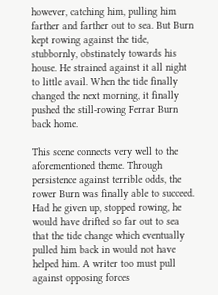however, catching him, pulling him farther and farther out to sea. But Burn kept rowing against the tide, stubbornly, obstinately towards his house. He strained against it all night to little avail. When the tide finally changed the next morning, it finally pushed the still-rowing Ferrar Burn back home.

This scene connects very well to the aforementioned theme. Through persistence against terrible odds, the rower Burn was finally able to succeed. Had he given up, stopped rowing, he would have drifted so far out to sea that the tide change which eventually pulled him back in would not have helped him. A writer too must pull against opposing forces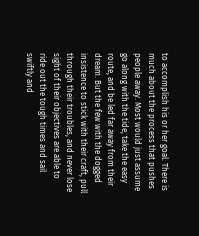to accomplish his or her goal. There is much about the process that pushes people away. Most would just assume go along with the tide, take the easy route, and be led far away from their dream. But the few with the dogged insistence to stick with their craft, pull through their troubles, and never lose sight of their objectives are able to ride out the tough times and sail swiftly and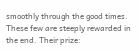smoothly through the good times. These few are steeply rewarded in the end. Their prize: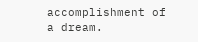accomplishment of a dream.